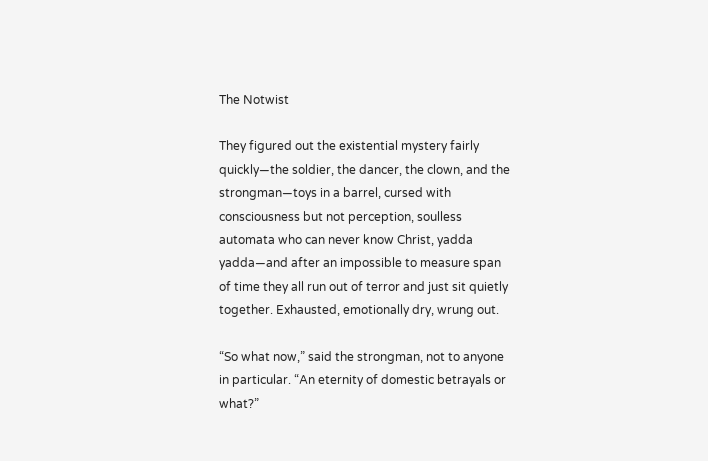The Notwist

They figured out the existential mystery fairly quickly—the soldier, the dancer, the clown, and the strongman—toys in a barrel, cursed with consciousness but not perception, soulless automata who can never know Christ, yadda yadda—and after an impossible to measure span of time they all run out of terror and just sit quietly together. Exhausted, emotionally dry, wrung out.

“So what now,” said the strongman, not to anyone in particular. “An eternity of domestic betrayals or what?”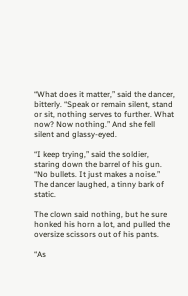“What does it matter,” said the dancer, bitterly. “Speak or remain silent, stand or sit, nothing serves to further. What now? Now nothing.” And she fell silent and glassy-eyed.

“I keep trying,” said the soldier, staring down the barrel of his gun. “No bullets. It just makes a noise.” The dancer laughed, a tinny bark of static.

The clown said nothing, but he sure honked his horn a lot, and pulled the oversize scissors out of his pants.

“As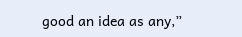good an idea as any,”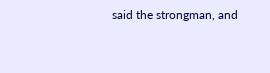said the strongman, and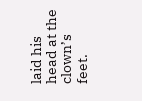laid his head at the clown’s feet.